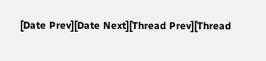[Date Prev][Date Next][Thread Prev][Thread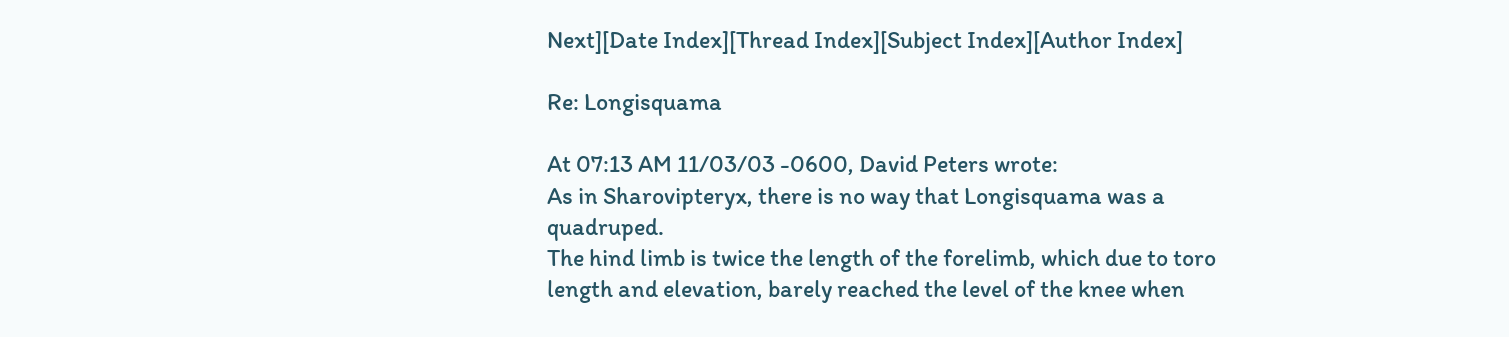Next][Date Index][Thread Index][Subject Index][Author Index]

Re: Longisquama

At 07:13 AM 11/03/03 -0600, David Peters wrote:
As in Sharovipteryx, there is no way that Longisquama was a quadruped.
The hind limb is twice the length of the forelimb, which due to toro
length and elevation, barely reached the level of the knee when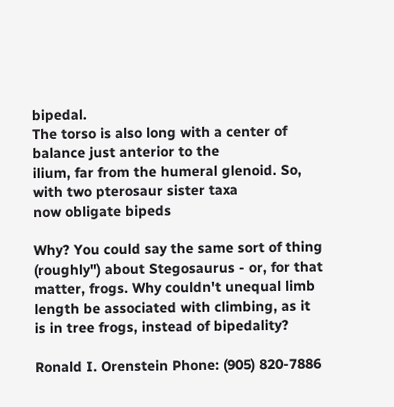bipedal.
The torso is also long with a center of balance just anterior to the
ilium, far from the humeral glenoid. So, with two pterosaur sister taxa
now obligate bipeds

Why? You could say the same sort of thing (roughly") about Stegosaurus - or, for that matter, frogs. Why couldn't unequal limb length be associated with climbing, as it is in tree frogs, instead of bipedality?

Ronald I. Orenstein Phone: (905) 820-7886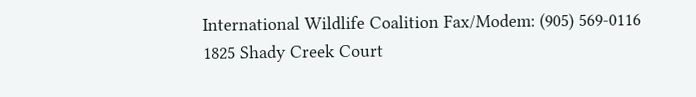International Wildlife Coalition Fax/Modem: (905) 569-0116
1825 Shady Creek Court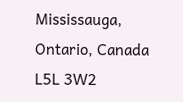Mississauga, Ontario, Canada L5L 3W2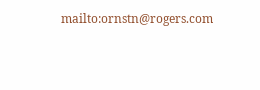mailto:ornstn@rogers.com